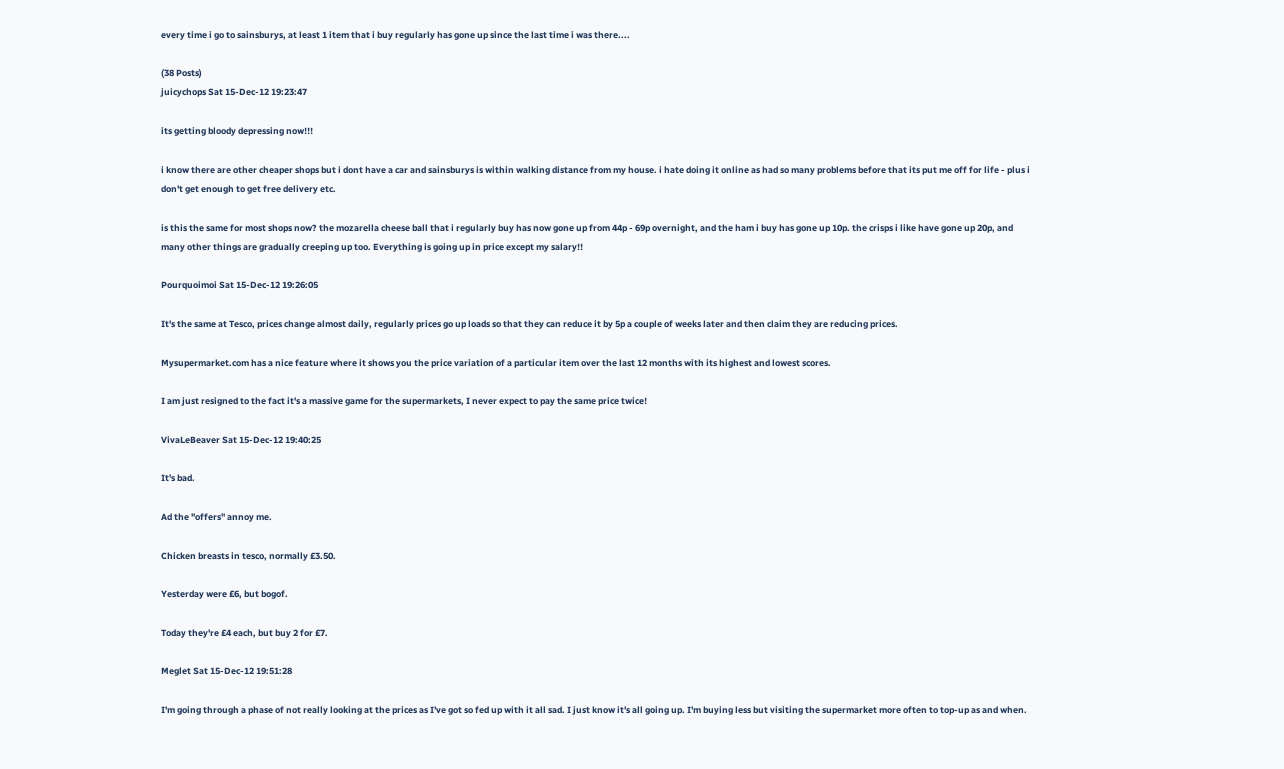every time i go to sainsburys, at least 1 item that i buy regularly has gone up since the last time i was there....

(38 Posts)
juicychops Sat 15-Dec-12 19:23:47

its getting bloody depressing now!!!

i know there are other cheaper shops but i dont have a car and sainsburys is within walking distance from my house. i hate doing it online as had so many problems before that its put me off for life - plus i don't get enough to get free delivery etc.

is this the same for most shops now? the mozarella cheese ball that i regularly buy has now gone up from 44p - 69p overnight, and the ham i buy has gone up 10p. the crisps i like have gone up 20p, and many other things are gradually creeping up too. Everything is going up in price except my salary!!

Pourquoimoi Sat 15-Dec-12 19:26:05

It's the same at Tesco, prices change almost daily, regularly prices go up loads so that they can reduce it by 5p a couple of weeks later and then claim they are reducing prices.

Mysupermarket.com has a nice feature where it shows you the price variation of a particular item over the last 12 months with its highest and lowest scores.

I am just resigned to the fact it's a massive game for the supermarkets, I never expect to pay the same price twice!

VivaLeBeaver Sat 15-Dec-12 19:40:25

It's bad.

Ad the "offers" annoy me.

Chicken breasts in tesco, normally £3.50.

Yesterday were £6, but bogof.

Today they're £4 each, but buy 2 for £7.

Meglet Sat 15-Dec-12 19:51:28

I'm going through a phase of not really looking at the prices as I've got so fed up with it all sad. I just know it's all going up. I'm buying less but visiting the supermarket more often to top-up as and when.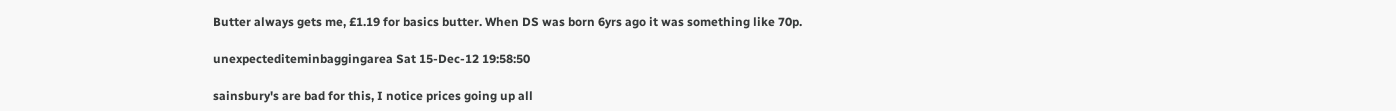Butter always gets me, £1.19 for basics butter. When DS was born 6yrs ago it was something like 70p.

unexpectediteminbaggingarea Sat 15-Dec-12 19:58:50

sainsbury's are bad for this, I notice prices going up all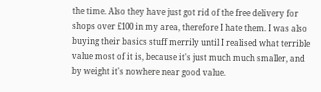the time. Also they have just got rid of the free delivery for shops over £100 in my area, therefore I hate them. I was also buying their basics stuff merrily until I realised what terrible value most of it is, because it's just much much smaller, and by weight it's nowhere near good value.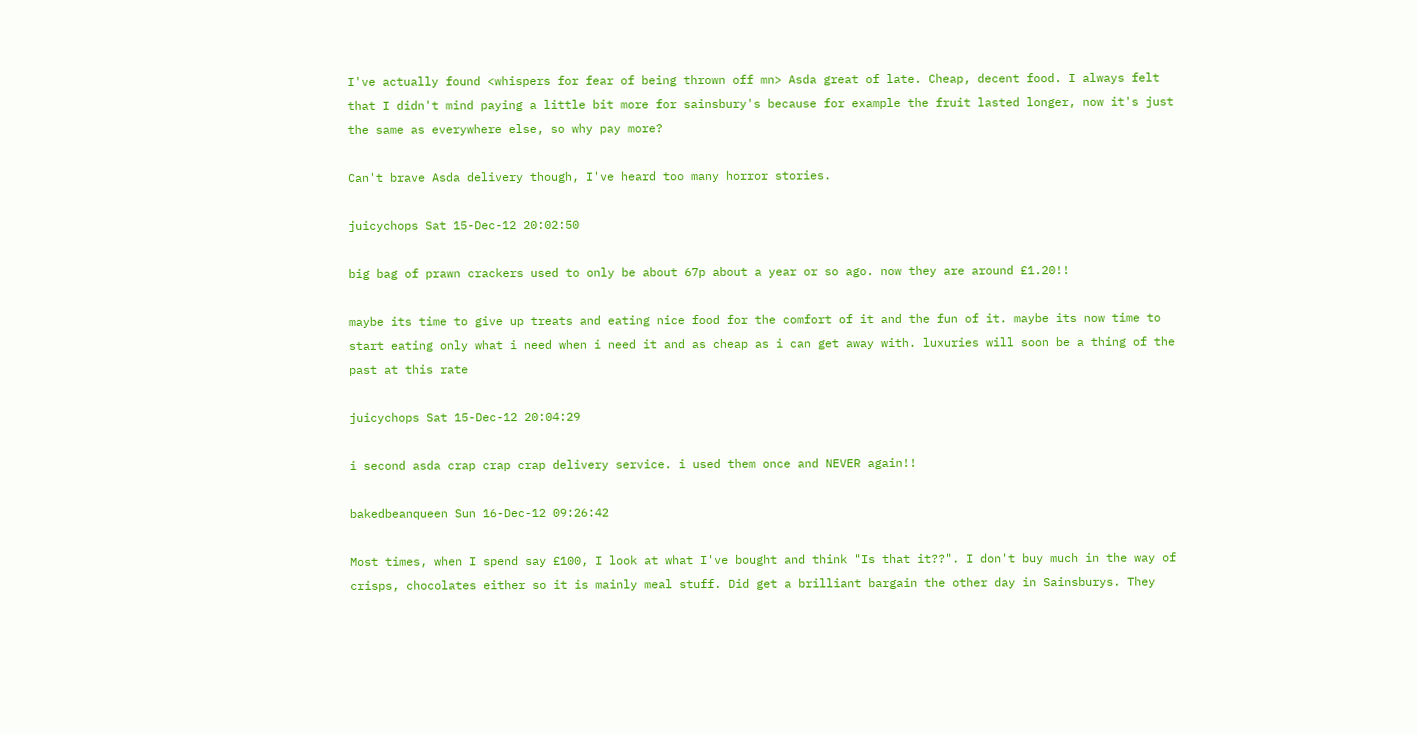I've actually found <whispers for fear of being thrown off mn> Asda great of late. Cheap, decent food. I always felt that I didn't mind paying a little bit more for sainsbury's because for example the fruit lasted longer, now it's just the same as everywhere else, so why pay more?

Can't brave Asda delivery though, I've heard too many horror stories.

juicychops Sat 15-Dec-12 20:02:50

big bag of prawn crackers used to only be about 67p about a year or so ago. now they are around £1.20!!

maybe its time to give up treats and eating nice food for the comfort of it and the fun of it. maybe its now time to start eating only what i need when i need it and as cheap as i can get away with. luxuries will soon be a thing of the past at this rate

juicychops Sat 15-Dec-12 20:04:29

i second asda crap crap crap delivery service. i used them once and NEVER again!!

bakedbeanqueen Sun 16-Dec-12 09:26:42

Most times, when I spend say £100, I look at what I've bought and think "Is that it??". I don't buy much in the way of crisps, chocolates either so it is mainly meal stuff. Did get a brilliant bargain the other day in Sainsburys. They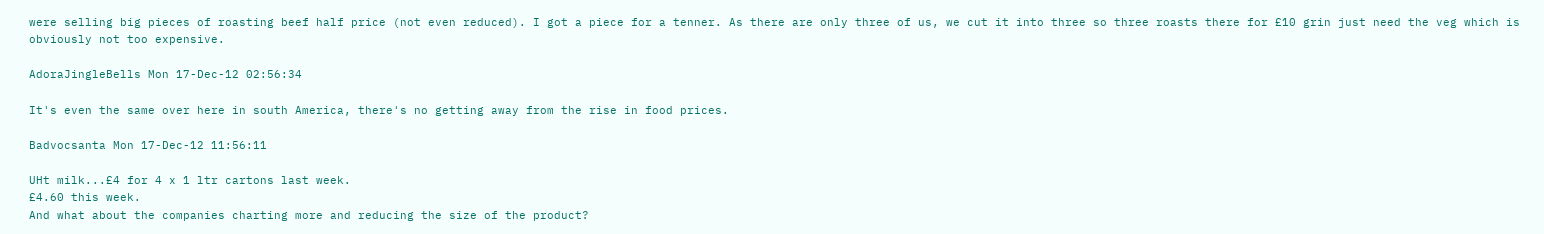were selling big pieces of roasting beef half price (not even reduced). I got a piece for a tenner. As there are only three of us, we cut it into three so three roasts there for £10 grin just need the veg which is obviously not too expensive.

AdoraJingleBells Mon 17-Dec-12 02:56:34

It's even the same over here in south America, there's no getting away from the rise in food prices.

Badvocsanta Mon 17-Dec-12 11:56:11

UHt milk...£4 for 4 x 1 ltr cartons last week.
£4.60 this week.
And what about the companies charting more and reducing the size of the product?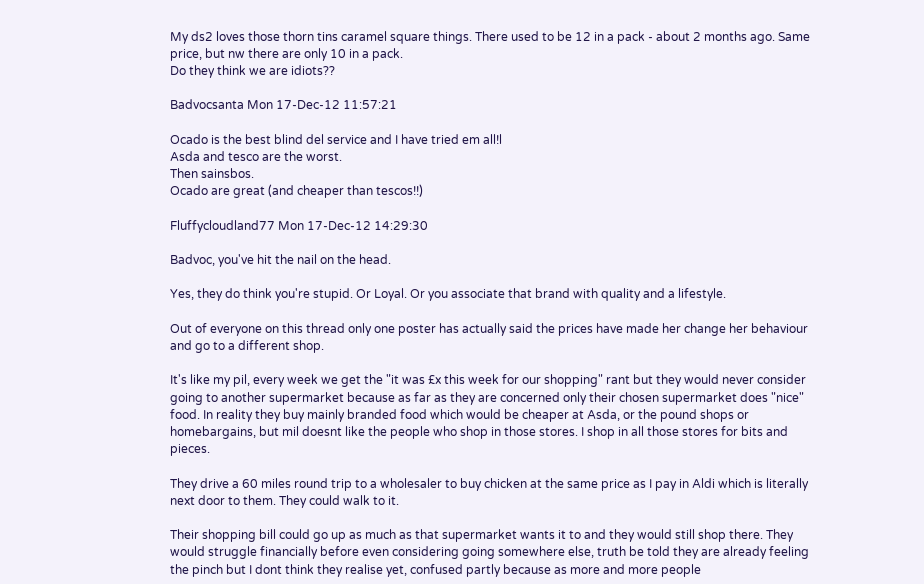My ds2 loves those thorn tins caramel square things. There used to be 12 in a pack - about 2 months ago. Same price, but nw there are only 10 in a pack.
Do they think we are idiots??

Badvocsanta Mon 17-Dec-12 11:57:21

Ocado is the best blind del service and I have tried em all!l
Asda and tesco are the worst.
Then sainsbos.
Ocado are great (and cheaper than tescos!!)

Fluffycloudland77 Mon 17-Dec-12 14:29:30

Badvoc, you've hit the nail on the head.

Yes, they do think you're stupid. Or Loyal. Or you associate that brand with quality and a lifestyle.

Out of everyone on this thread only one poster has actually said the prices have made her change her behaviour and go to a different shop.

It's like my pil, every week we get the "it was £x this week for our shopping" rant but they would never consider going to another supermarket because as far as they are concerned only their chosen supermarket does "nice" food. In reality they buy mainly branded food which would be cheaper at Asda, or the pound shops or homebargains, but mil doesnt like the people who shop in those stores. I shop in all those stores for bits and pieces.

They drive a 60 miles round trip to a wholesaler to buy chicken at the same price as I pay in Aldi which is literally next door to them. They could walk to it.

Their shopping bill could go up as much as that supermarket wants it to and they would still shop there. They would struggle financially before even considering going somewhere else, truth be told they are already feeling the pinch but I dont think they realise yet, confused partly because as more and more people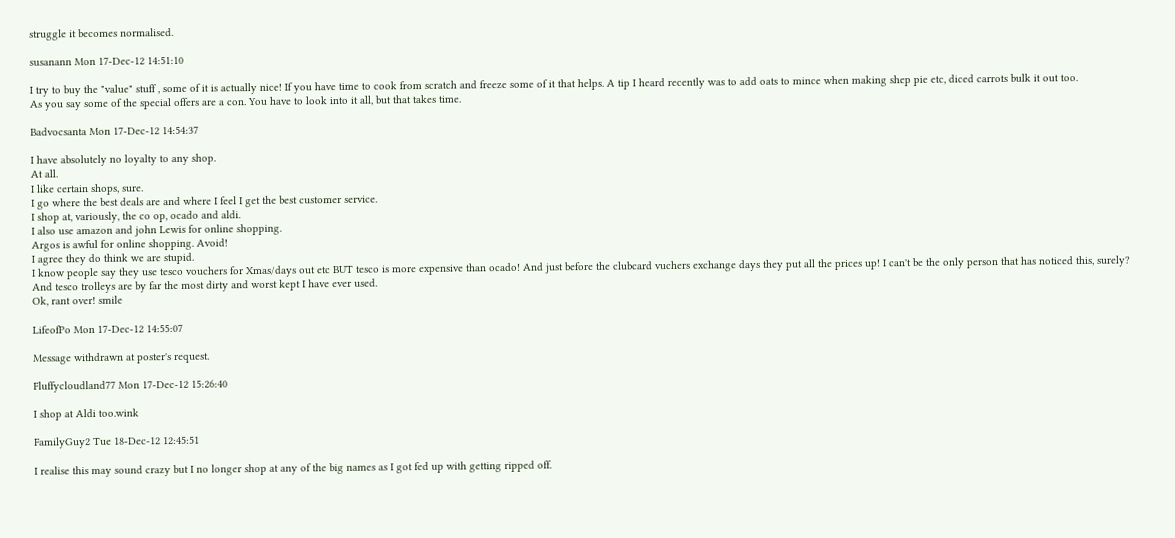struggle it becomes normalised.

susanann Mon 17-Dec-12 14:51:10

I try to buy the "value" stuff , some of it is actually nice! If you have time to cook from scratch and freeze some of it that helps. A tip I heard recently was to add oats to mince when making shep pie etc, diced carrots bulk it out too.
As you say some of the special offers are a con. You have to look into it all, but that takes time.

Badvocsanta Mon 17-Dec-12 14:54:37

I have absolutely no loyalty to any shop.
At all.
I like certain shops, sure.
I go where the best deals are and where I feel I get the best customer service.
I shop at, variously, the co op, ocado and aldi.
I also use amazon and john Lewis for online shopping.
Argos is awful for online shopping. Avoid!
I agree they do think we are stupid.
I know people say they use tesco vouchers for Xmas/days out etc BUT tesco is more expensive than ocado! And just before the clubcard vuchers exchange days they put all the prices up! I can't be the only person that has noticed this, surely?
And tesco trolleys are by far the most dirty and worst kept I have ever used.
Ok, rant over! smile

LifeofPo Mon 17-Dec-12 14:55:07

Message withdrawn at poster's request.

Fluffycloudland77 Mon 17-Dec-12 15:26:40

I shop at Aldi too.wink

FamilyGuy2 Tue 18-Dec-12 12:45:51

I realise this may sound crazy but I no longer shop at any of the big names as I got fed up with getting ripped off.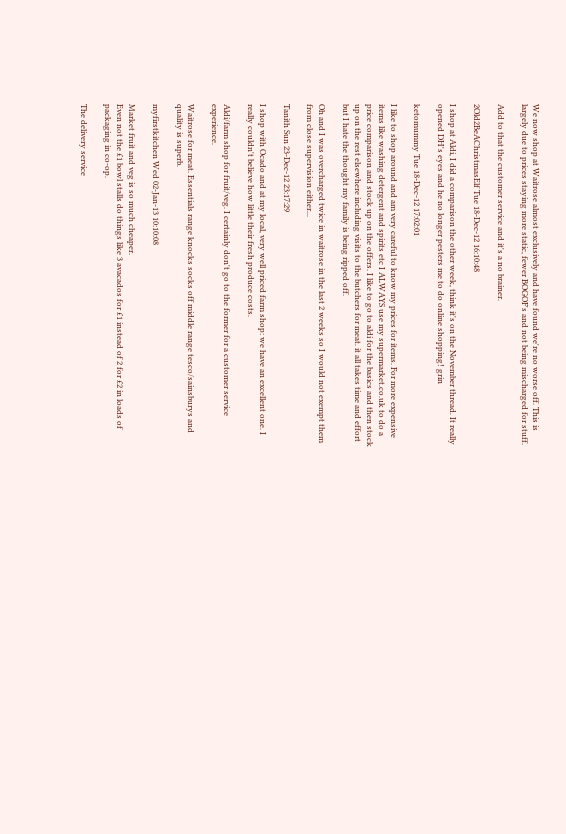We now shop at Waitrose almost exclusively and have found we're no worse off. This is largely due to prices staying more static, fewer BOGOF's and not being mischarged for stuff.

Add to that the customer service and it's a no brainer.

2Old2BeAChristmasElf Tue 18-Dec-12 16:10:48

I shop at Aldi, I did a comparison the other week, think it's on the November thread. It really opened DH's eyes and he no longer pesters me to do online shopping! grin

ketomummy Tue 18-Dec-12 17:02:01

I like to shop around and am very careful to know my prices for items. For more expensive items like washing detergent and spirits etc I ALWAYS use my supermarket.co.uk to do a price comparison and stock up on the offers. I like to go to aldi for the basics and then stock up on the rest elsewhere including visits to the butchers for meat. it all takes time and effort but I hate the thought my family is being ripped off.

Oh and I was overcharged twice in waitrose in the last 2 weeks so I would not exempt them from close supervision either...

Tanith Sun 23-Dec-12 23:17:29

I shop with Ocado and at my local, very well priced farm shop: we have an excellent one. I really couldn't believe how little their fresh produce costs.

Aldi/farm shop for fruit/veg. I certainly don't go to the former for a customer service experience.

Waitrose for meat. Essentials range knocks socks off middle range tesco/sainsburys and quality is superb.

myfirstkitchen Wed 02-Jan-13 10:10:08

Market fruit and veg is so much cheaper.
Even not the £1 bowl stalls do things like 3 avacados for £1 instead of 2 for £2 in loads of packaging in co-op.

The delivery service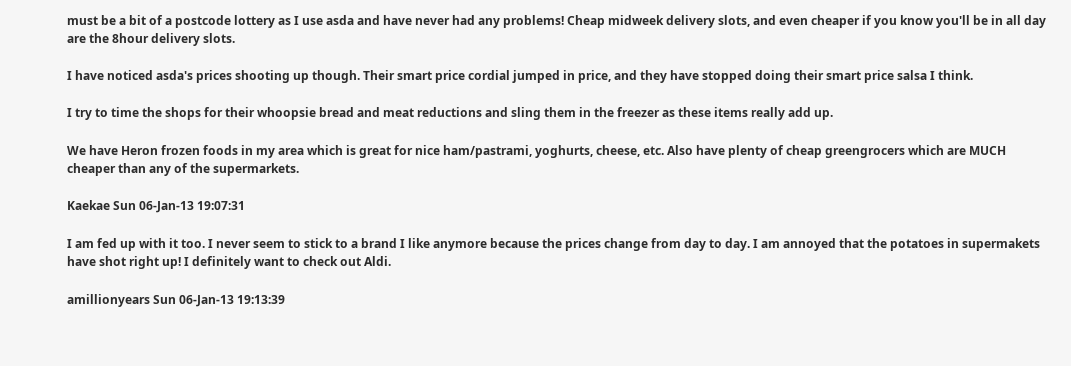must be a bit of a postcode lottery as I use asda and have never had any problems! Cheap midweek delivery slots, and even cheaper if you know you'll be in all day are the 8hour delivery slots.

I have noticed asda's prices shooting up though. Their smart price cordial jumped in price, and they have stopped doing their smart price salsa I think.

I try to time the shops for their whoopsie bread and meat reductions and sling them in the freezer as these items really add up.

We have Heron frozen foods in my area which is great for nice ham/pastrami, yoghurts, cheese, etc. Also have plenty of cheap greengrocers which are MUCH cheaper than any of the supermarkets.

Kaekae Sun 06-Jan-13 19:07:31

I am fed up with it too. I never seem to stick to a brand I like anymore because the prices change from day to day. I am annoyed that the potatoes in supermakets have shot right up! I definitely want to check out Aldi.

amillionyears Sun 06-Jan-13 19:13:39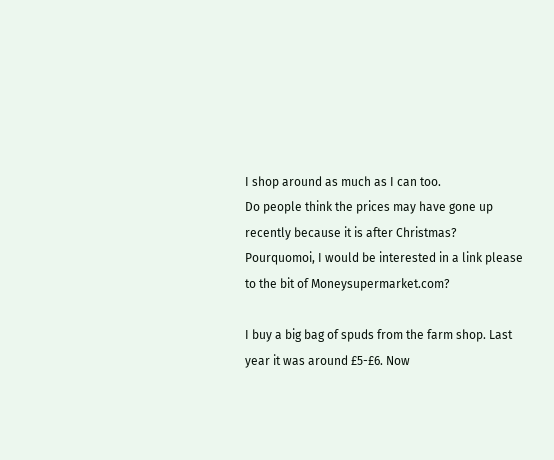I shop around as much as I can too.
Do people think the prices may have gone up recently because it is after Christmas?
Pourquomoi, I would be interested in a link please to the bit of Moneysupermarket.com?

I buy a big bag of spuds from the farm shop. Last year it was around £5-£6. Now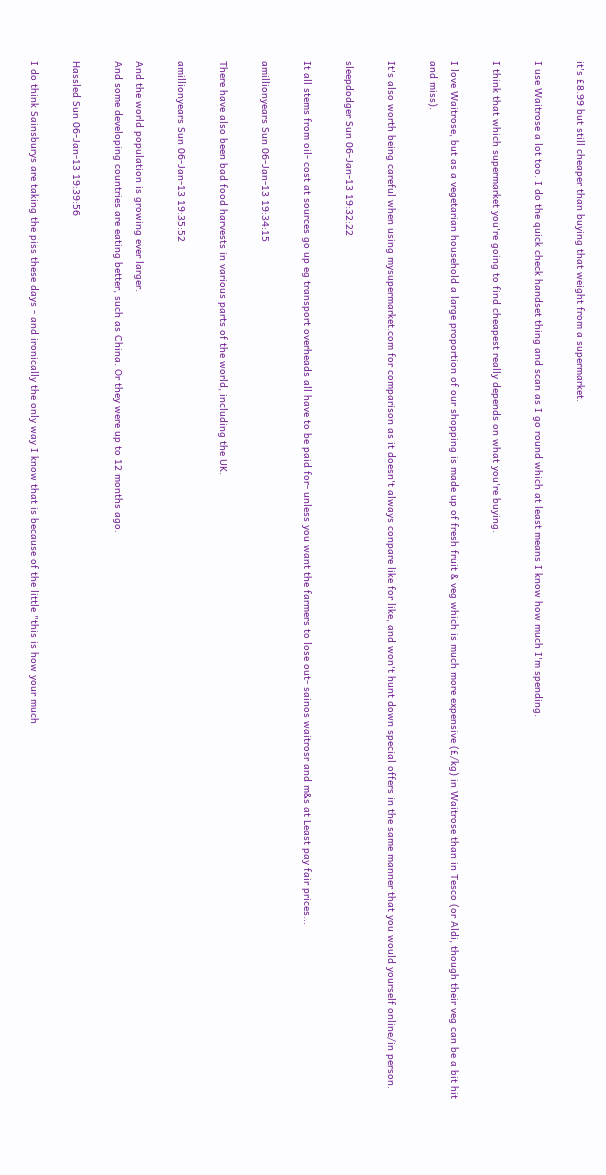it's £8.99 but still cheaper than buying that weight from a supermarket.

I use Waitrose a lot too. I do the quick check handset thing and scan as I go round which at least means I know how much I'm spending.

I think that which supermarket you're going to find cheapest really depends on what you're buying.

I love Waitrose, but as a vegetarian household a large proportion of our shopping is made up of fresh fruit & veg which is much more expensive (£/kg) in Waitrose than in Tesco (or Aldi, though their veg can be a bit hit and miss).

It's also worth being careful when using mysupermarket.com for comparison as it doesn't always conpare like for like, and won't hunt down special offers in the same manner that you would yourself online/in person.

sleepdodger Sun 06-Jan-13 19:32:22

It all stems from oil- cost at sources go up eg transport overheads all have to be paid for- unless you want the farmers to lose out- sainos waitrosr and m&s at Least pay fair prices...

amillionyears Sun 06-Jan-13 19:34:15

There have also been bad food harvests in various parts of the world, including the UK.

amillionyears Sun 06-Jan-13 19:35:52

And the world population is growing ever larger.
And some developing countries are eating better, such as China. Or they were up to 12 months ago.

Hassled Sun 06-Jan-13 19:39:56

I do think Sainsburys are taking the piss these days - and ironically the only way I know that is because of the little "this is how your much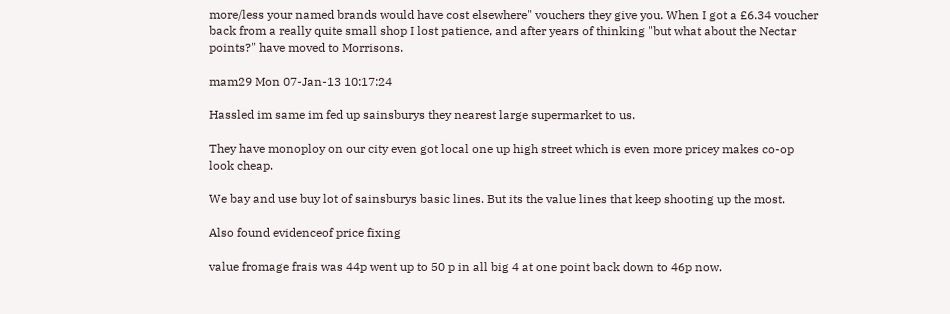more/less your named brands would have cost elsewhere" vouchers they give you. When I got a £6.34 voucher back from a really quite small shop I lost patience, and after years of thinking "but what about the Nectar points?" have moved to Morrisons.

mam29 Mon 07-Jan-13 10:17:24

Hassled im same im fed up sainsburys they nearest large supermarket to us.

They have monoploy on our city even got local one up high street which is even more pricey makes co-op look cheap.

We bay and use buy lot of sainsburys basic lines. But its the value lines that keep shooting up the most.

Also found evidenceof price fixing

value fromage frais was 44p went up to 50 p in all big 4 at one point back down to 46p now.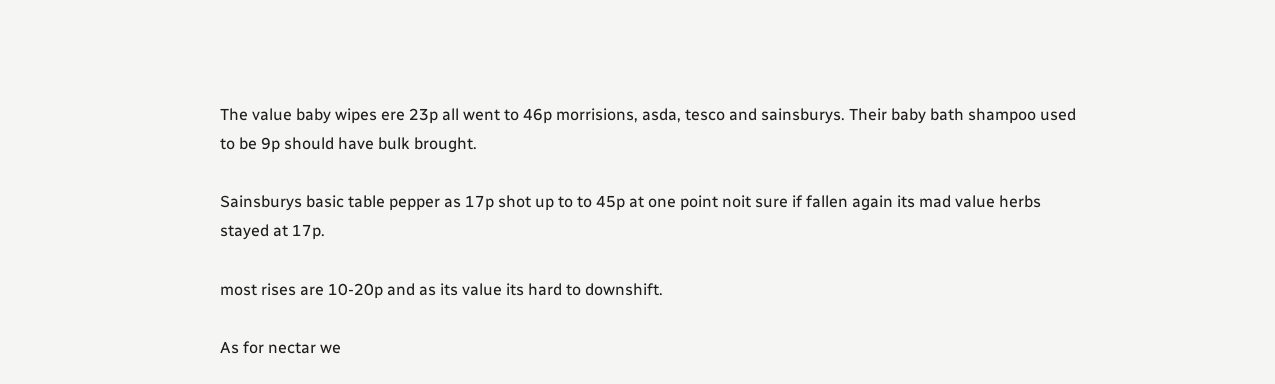The value baby wipes ere 23p all went to 46p morrisions, asda, tesco and sainsburys. Their baby bath shampoo used to be 9p should have bulk brought.

Sainsburys basic table pepper as 17p shot up to to 45p at one point noit sure if fallen again its mad value herbs stayed at 17p.

most rises are 10-20p and as its value its hard to downshift.

As for nectar we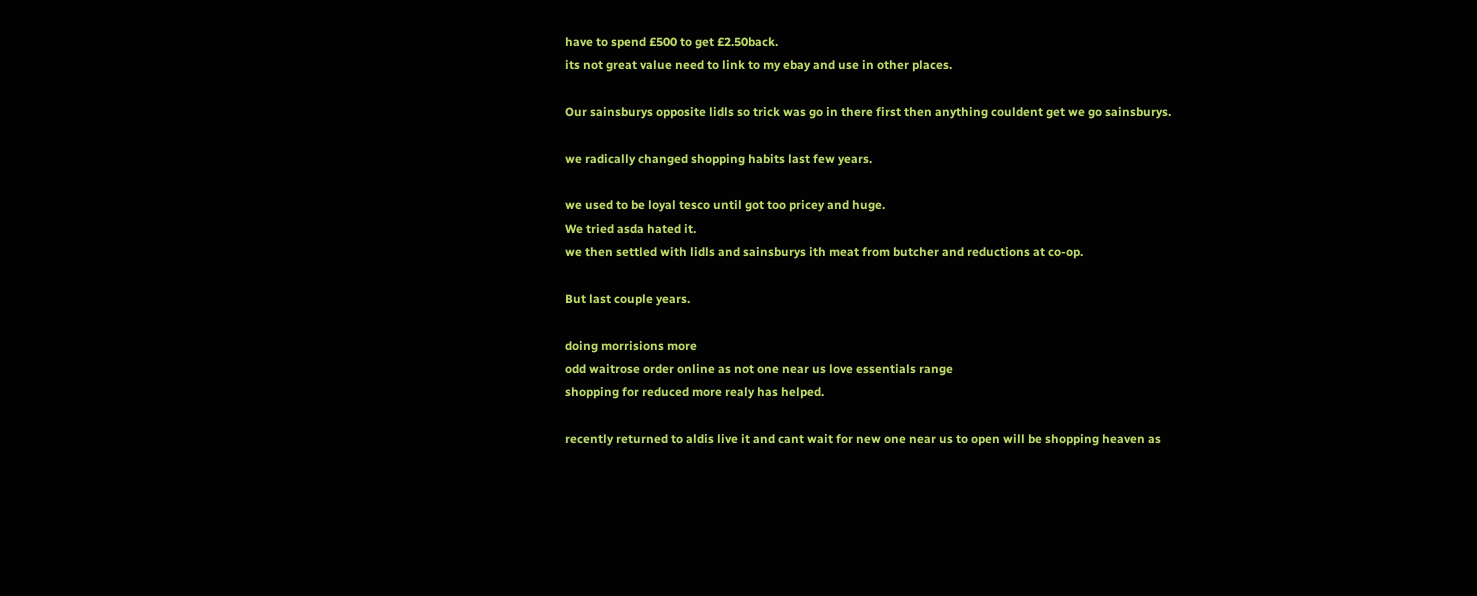have to spend £500 to get £2.50back.
its not great value need to link to my ebay and use in other places.

Our sainsburys opposite lidls so trick was go in there first then anything couldent get we go sainsburys.

we radically changed shopping habits last few years.

we used to be loyal tesco until got too pricey and huge.
We tried asda hated it.
we then settled with lidls and sainsburys ith meat from butcher and reductions at co-op.

But last couple years.

doing morrisions more
odd waitrose order online as not one near us love essentials range
shopping for reduced more realy has helped.

recently returned to aldis live it and cant wait for new one near us to open will be shopping heaven as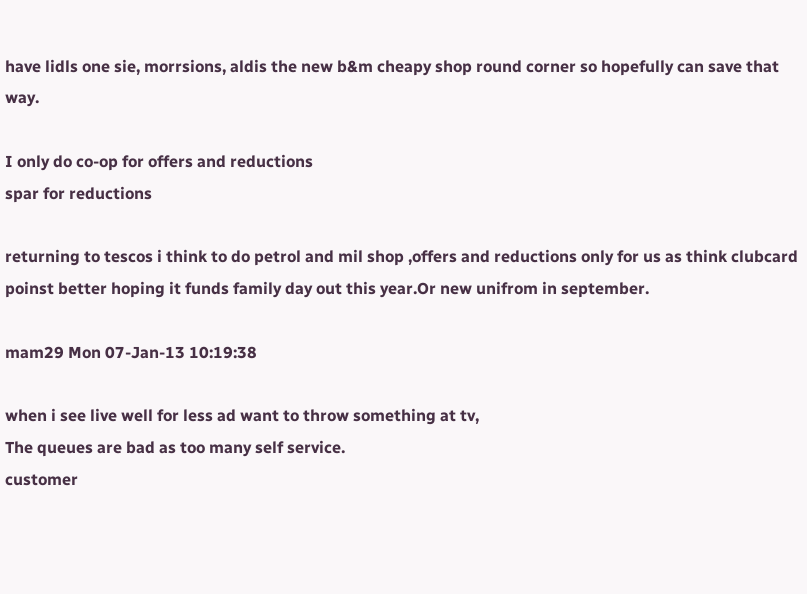have lidls one sie, morrsions, aldis the new b&m cheapy shop round corner so hopefully can save that way.

I only do co-op for offers and reductions
spar for reductions

returning to tescos i think to do petrol and mil shop ,offers and reductions only for us as think clubcard poinst better hoping it funds family day out this year.Or new unifrom in september.

mam29 Mon 07-Jan-13 10:19:38

when i see live well for less ad want to throw something at tv,
The queues are bad as too many self service.
customer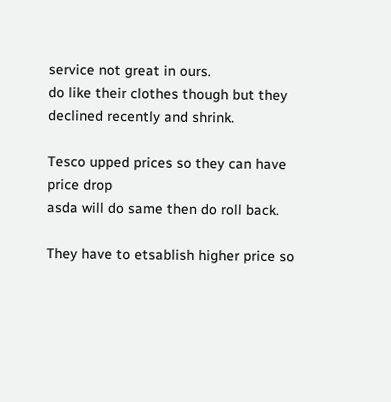service not great in ours.
do like their clothes though but they declined recently and shrink.

Tesco upped prices so they can have price drop
asda will do same then do roll back.

They have to etsablish higher price so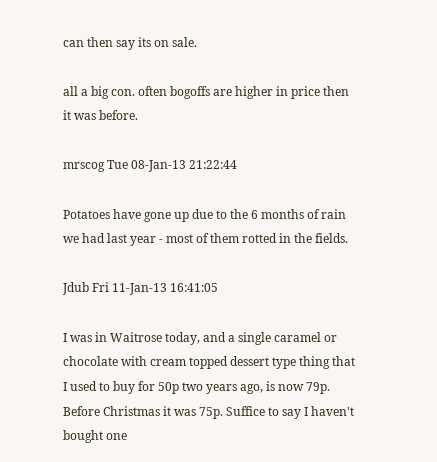can then say its on sale.

all a big con. often bogoffs are higher in price then it was before.

mrscog Tue 08-Jan-13 21:22:44

Potatoes have gone up due to the 6 months of rain we had last year - most of them rotted in the fields.

Jdub Fri 11-Jan-13 16:41:05

I was in Waitrose today, and a single caramel or chocolate with cream topped dessert type thing that I used to buy for 50p two years ago, is now 79p. Before Christmas it was 75p. Suffice to say I haven't bought one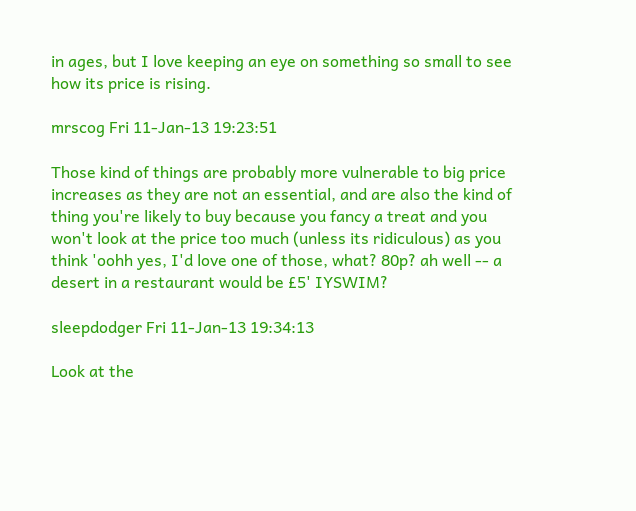in ages, but I love keeping an eye on something so small to see how its price is rising.

mrscog Fri 11-Jan-13 19:23:51

Those kind of things are probably more vulnerable to big price increases as they are not an essential, and are also the kind of thing you're likely to buy because you fancy a treat and you won't look at the price too much (unless its ridiculous) as you think 'oohh yes, I'd love one of those, what? 80p? ah well -- a desert in a restaurant would be £5' IYSWIM?

sleepdodger Fri 11-Jan-13 19:34:13

Look at the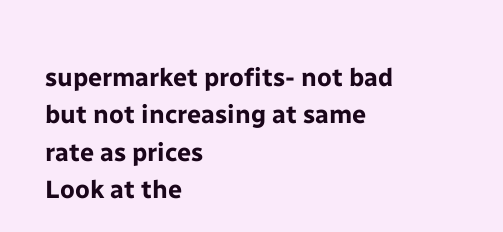supermarket profits- not bad but not increasing at same rate as prices
Look at the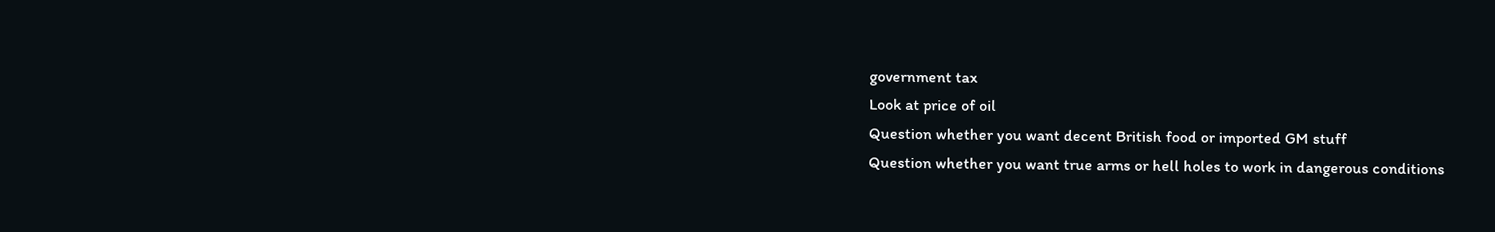government tax
Look at price of oil
Question whether you want decent British food or imported GM stuff
Question whether you want true arms or hell holes to work in dangerous conditions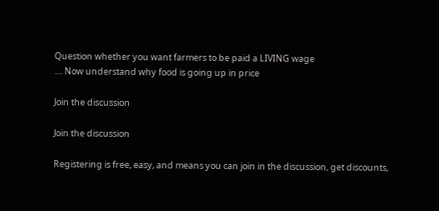Question whether you want farmers to be paid a LIVING wage
.... Now understand why food is going up in price

Join the discussion

Join the discussion

Registering is free, easy, and means you can join in the discussion, get discounts,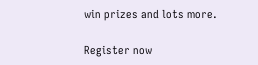win prizes and lots more.

Register now